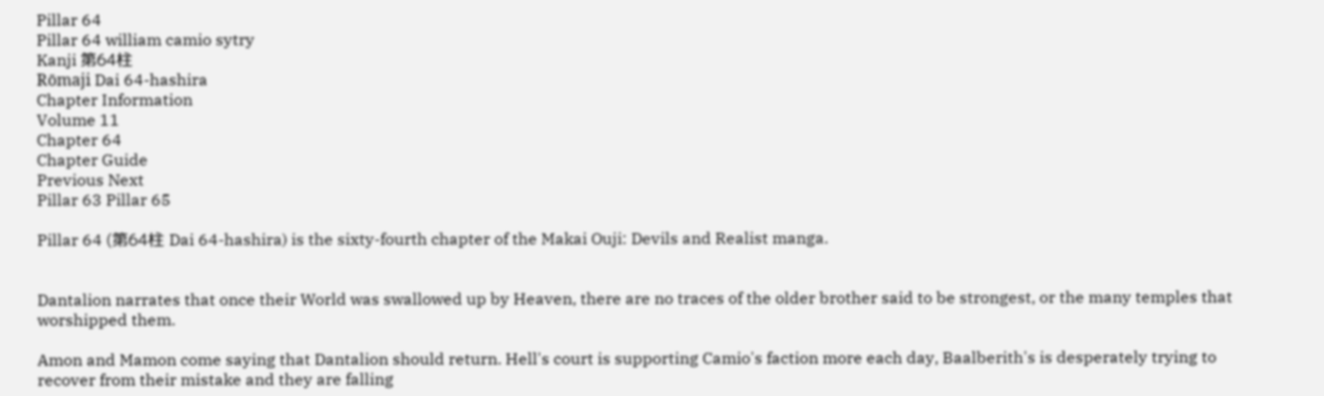Pillar 64
Pillar 64 william camio sytry
Kanji 第64柱
Rōmaji Dai 64-hashira
Chapter Information
Volume 11
Chapter 64
Chapter Guide
Previous Next
Pillar 63 Pillar 65

Pillar 64 (第64柱 Dai 64-hashira) is the sixty-fourth chapter of the Makai Ouji: Devils and Realist manga.


Dantalion narrates that once their World was swallowed up by Heaven, there are no traces of the older brother said to be strongest, or the many temples that worshipped them.

Amon and Mamon come saying that Dantalion should return. Hell's court is supporting Camio's faction more each day, Baalberith's is desperately trying to recover from their mistake and they are falling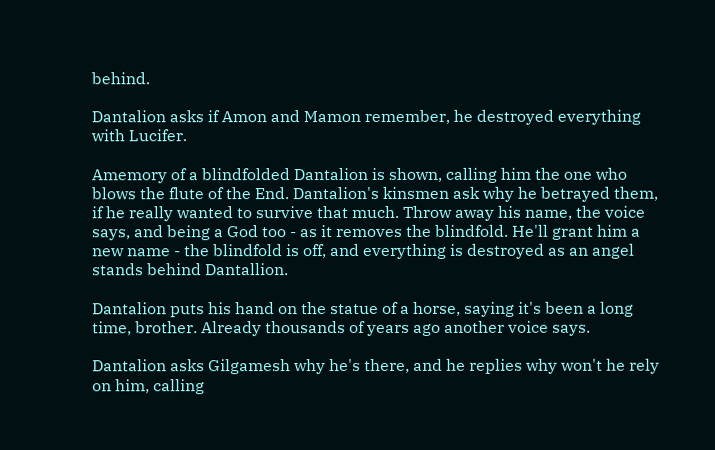behind.

Dantalion asks if Amon and Mamon remember, he destroyed everything with Lucifer.

Amemory of a blindfolded Dantalion is shown, calling him the one who blows the flute of the End. Dantalion's kinsmen ask why he betrayed them, if he really wanted to survive that much. Throw away his name, the voice says, and being a God too - as it removes the blindfold. He'll grant him a new name - the blindfold is off, and everything is destroyed as an angel stands behind Dantallion.

Dantalion puts his hand on the statue of a horse, saying it's been a long time, brother. Already thousands of years ago another voice says.

Dantalion asks Gilgamesh why he's there, and he replies why won't he rely on him, calling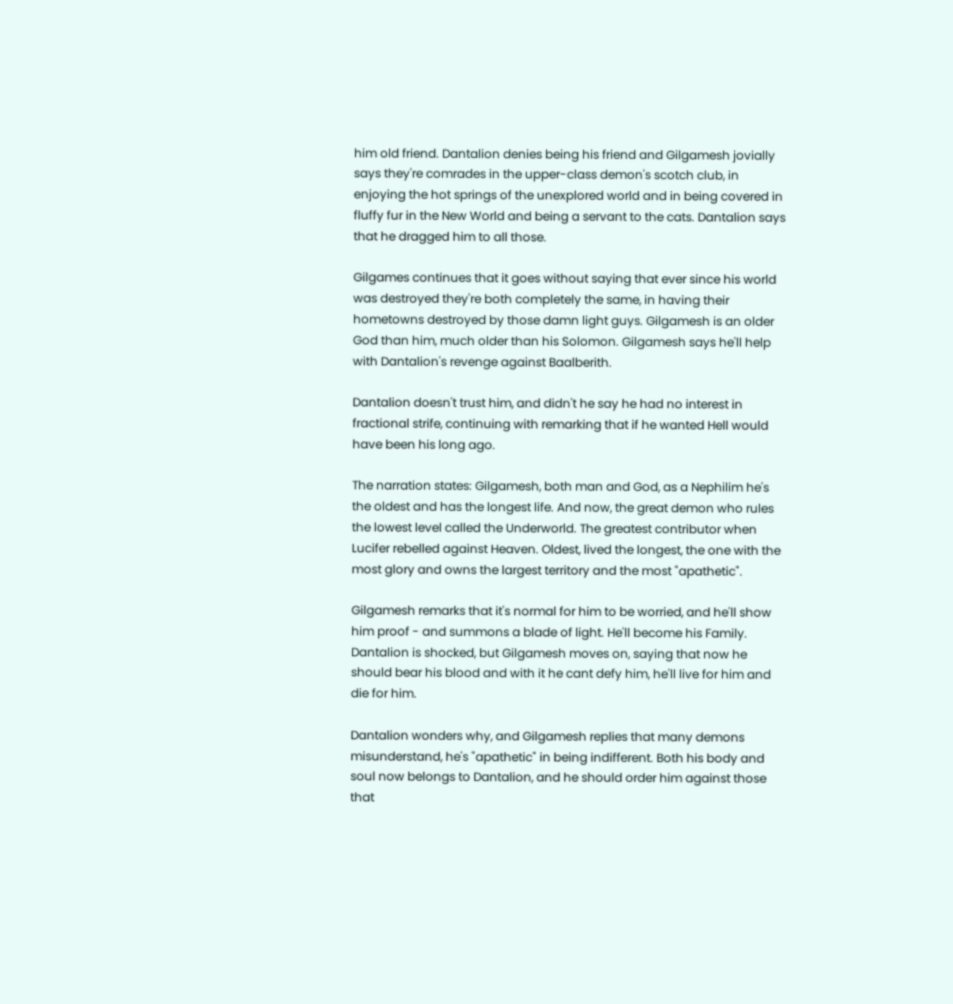him old friend. Dantalion denies being his friend and Gilgamesh jovially says they're comrades in the upper-class demon's scotch club, in enjoying the hot springs of the unexplored world and in being covered in fluffy fur in the New World and being a servant to the cats. Dantalion says that he dragged him to all those.

Gilgames continues that it goes without saying that ever since his world was destroyed they're both completely the same, in having their hometowns destroyed by those damn light guys. Gilgamesh is an older God than him, much older than his Solomon. Gilgamesh says he'll help with Dantalion's revenge against Baalberith.

Dantalion doesn't trust him, and didn't he say he had no interest in fractional strife, continuing with remarking that if he wanted Hell would have been his long ago.

The narration states: Gilgamesh, both man and God, as a Nephilim he's the oldest and has the longest life. And now, the great demon who rules the lowest level called the Underworld. The greatest contributor when Lucifer rebelled against Heaven. Oldest, lived the longest, the one with the most glory and owns the largest territory and the most "apathetic".

Gilgamesh remarks that it's normal for him to be worried, and he'll show him proof - and summons a blade of light. He'll become his Family. Dantalion is shocked, but Gilgamesh moves on, saying that now he should bear his blood and with it he cant defy him, he'll live for him and die for him.

Dantalion wonders why, and Gilgamesh replies that many demons misunderstand, he's "apathetic" in being indifferent. Both his body and soul now belongs to Dantalion, and he should order him against those that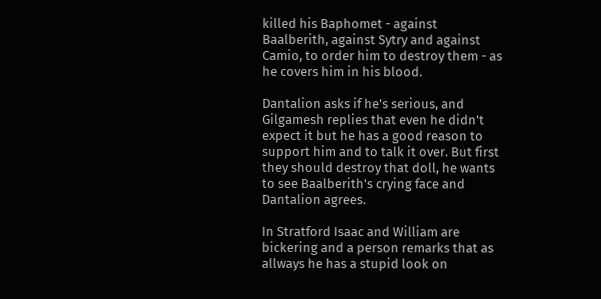killed his Baphomet - against Baalberith, against Sytry and against Camio, to order him to destroy them - as he covers him in his blood.

Dantalion asks if he's serious, and Gilgamesh replies that even he didn't expect it but he has a good reason to support him and to talk it over. But first they should destroy that doll, he wants to see Baalberith's crying face and Dantalion agrees.

In Stratford Isaac and William are bickering and a person remarks that as allways he has a stupid look on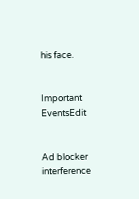his face.


Important EventsEdit


Ad blocker interference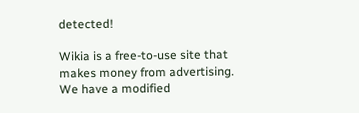detected!

Wikia is a free-to-use site that makes money from advertising. We have a modified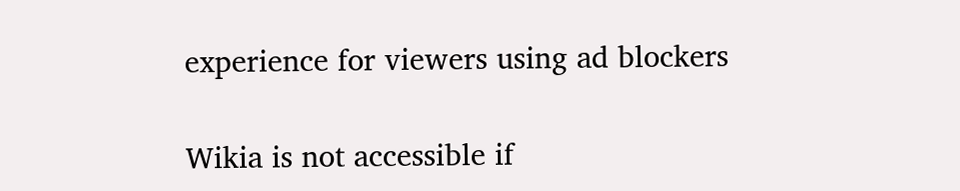experience for viewers using ad blockers

Wikia is not accessible if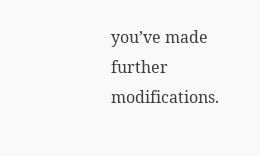you’ve made further modifications.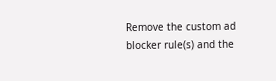Remove the custom ad blocker rule(s) and the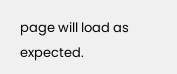page will load as expected.